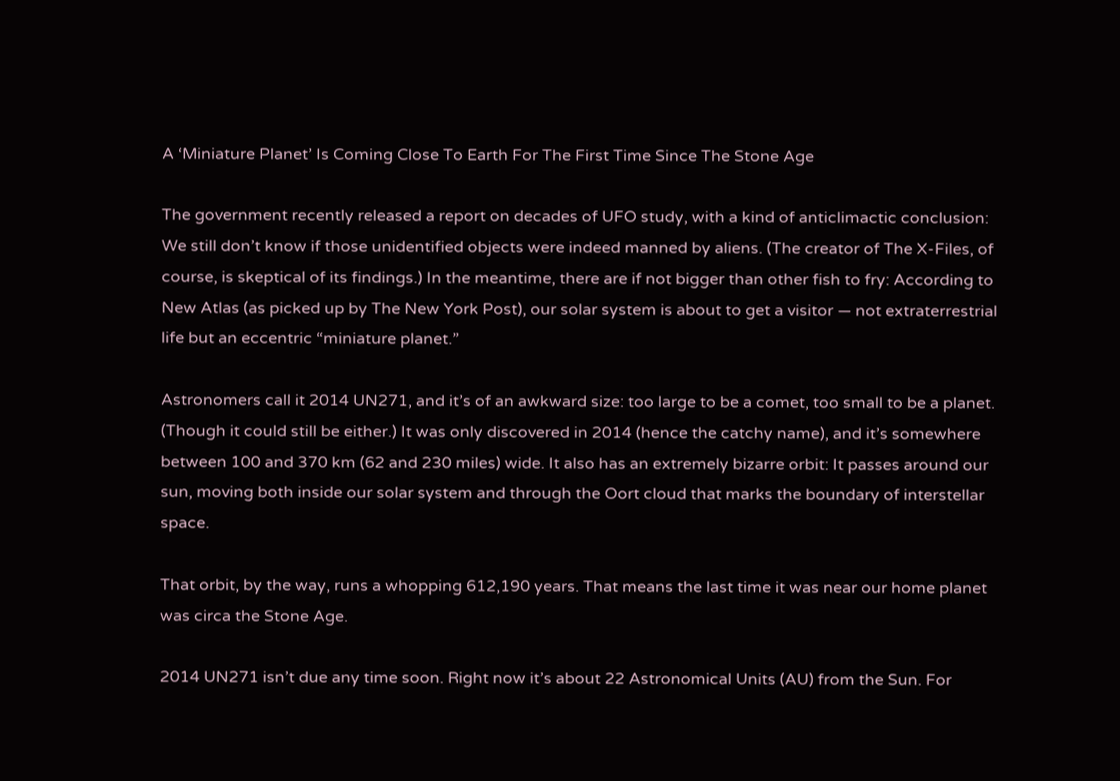A ‘Miniature Planet’ Is Coming Close To Earth For The First Time Since The Stone Age

The government recently released a report on decades of UFO study, with a kind of anticlimactic conclusion: We still don’t know if those unidentified objects were indeed manned by aliens. (The creator of The X-Files, of course, is skeptical of its findings.) In the meantime, there are if not bigger than other fish to fry: According to New Atlas (as picked up by The New York Post), our solar system is about to get a visitor — not extraterrestrial life but an eccentric “miniature planet.”

Astronomers call it 2014 UN271, and it’s of an awkward size: too large to be a comet, too small to be a planet. (Though it could still be either.) It was only discovered in 2014 (hence the catchy name), and it’s somewhere between 100 and 370 km (62 and 230 miles) wide. It also has an extremely bizarre orbit: It passes around our sun, moving both inside our solar system and through the Oort cloud that marks the boundary of interstellar space.

That orbit, by the way, runs a whopping 612,190 years. That means the last time it was near our home planet was circa the Stone Age.

2014 UN271 isn’t due any time soon. Right now it’s about 22 Astronomical Units (AU) from the Sun. For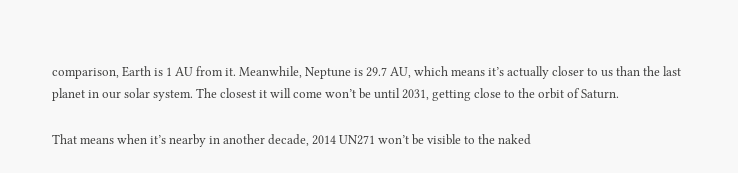comparison, Earth is 1 AU from it. Meanwhile, Neptune is 29.7 AU, which means it’s actually closer to us than the last planet in our solar system. The closest it will come won’t be until 2031, getting close to the orbit of Saturn.

That means when it’s nearby in another decade, 2014 UN271 won’t be visible to the naked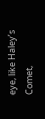eye, like Haley’s Comet,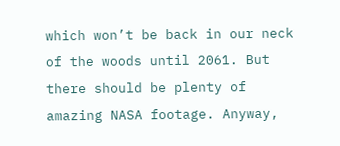which won’t be back in our neck of the woods until 2061. But there should be plenty of amazing NASA footage. Anyway,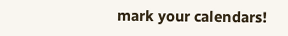mark your calendars!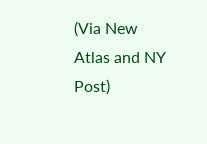(Via New Atlas and NY Post)